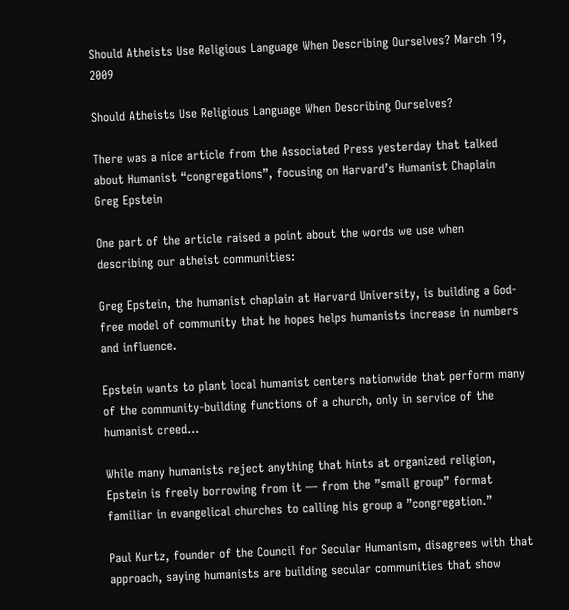Should Atheists Use Religious Language When Describing Ourselves? March 19, 2009

Should Atheists Use Religious Language When Describing Ourselves?

There was a nice article from the Associated Press yesterday that talked about Humanist “congregations”, focusing on Harvard’s Humanist Chaplain Greg Epstein

One part of the article raised a point about the words we use when describing our atheist communities:

Greg Epstein, the humanist chaplain at Harvard University, is building a God-free model of community that he hopes helps humanists increase in numbers and influence.

Epstein wants to plant local humanist centers nationwide that perform many of the community-building functions of a church, only in service of the humanist creed…

While many humanists reject anything that hints at organized religion, Epstein is freely borrowing from it — from the ”small group” format familiar in evangelical churches to calling his group a ”congregation.”

Paul Kurtz, founder of the Council for Secular Humanism, disagrees with that approach, saying humanists are building secular communities that show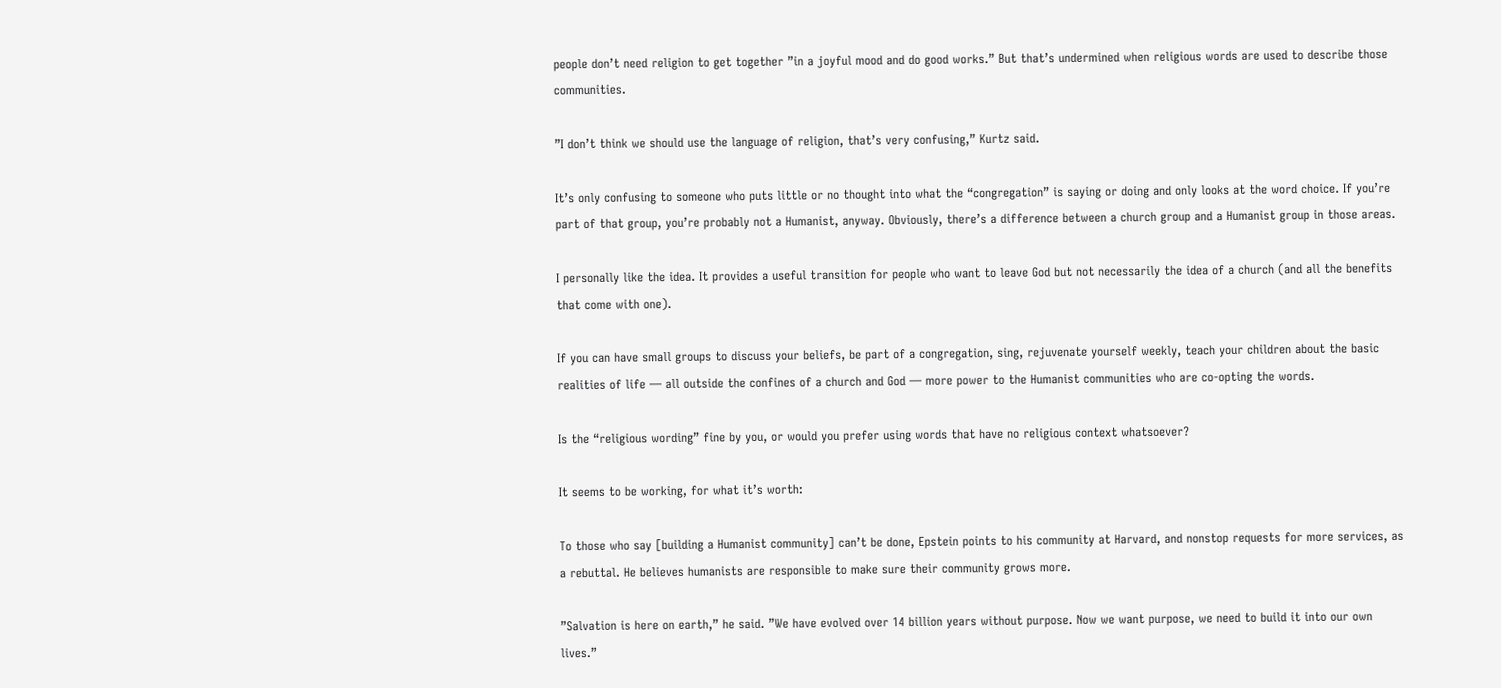people don’t need religion to get together ”in a joyful mood and do good works.” But that’s undermined when religious words are used to describe those communities.

”I don’t think we should use the language of religion, that’s very confusing,” Kurtz said.

It’s only confusing to someone who puts little or no thought into what the “congregation” is saying or doing and only looks at the word choice. If you’re part of that group, you’re probably not a Humanist, anyway. Obviously, there’s a difference between a church group and a Humanist group in those areas.

I personally like the idea. It provides a useful transition for people who want to leave God but not necessarily the idea of a church (and all the benefits that come with one).

If you can have small groups to discuss your beliefs, be part of a congregation, sing, rejuvenate yourself weekly, teach your children about the basic realities of life — all outside the confines of a church and God — more power to the Humanist communities who are co-opting the words.

Is the “religious wording” fine by you, or would you prefer using words that have no religious context whatsoever?

It seems to be working, for what it’s worth:

To those who say [building a Humanist community] can’t be done, Epstein points to his community at Harvard, and nonstop requests for more services, as a rebuttal. He believes humanists are responsible to make sure their community grows more.

”Salvation is here on earth,” he said. ”We have evolved over 14 billion years without purpose. Now we want purpose, we need to build it into our own lives.”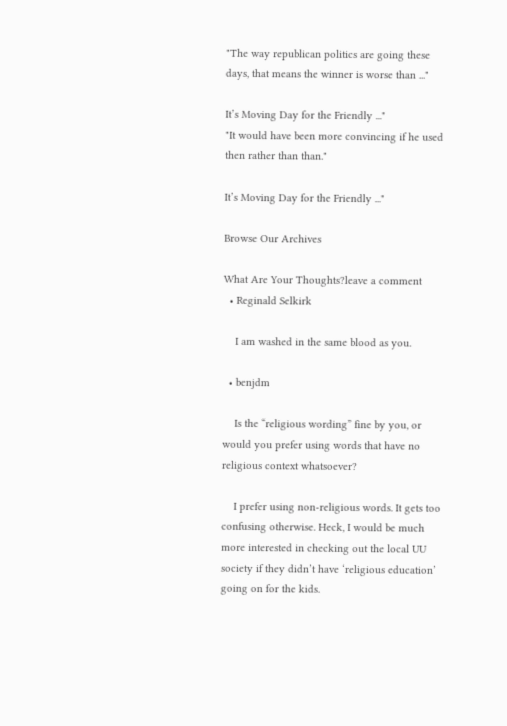"The way republican politics are going these days, that means the winner is worse than ..."

It’s Moving Day for the Friendly ..."
"It would have been more convincing if he used then rather than than."

It’s Moving Day for the Friendly ..."

Browse Our Archives

What Are Your Thoughts?leave a comment
  • Reginald Selkirk

    I am washed in the same blood as you.

  • benjdm

    Is the “religious wording” fine by you, or would you prefer using words that have no religious context whatsoever?

    I prefer using non-religious words. It gets too confusing otherwise. Heck, I would be much more interested in checking out the local UU society if they didn’t have ‘religious education’ going on for the kids.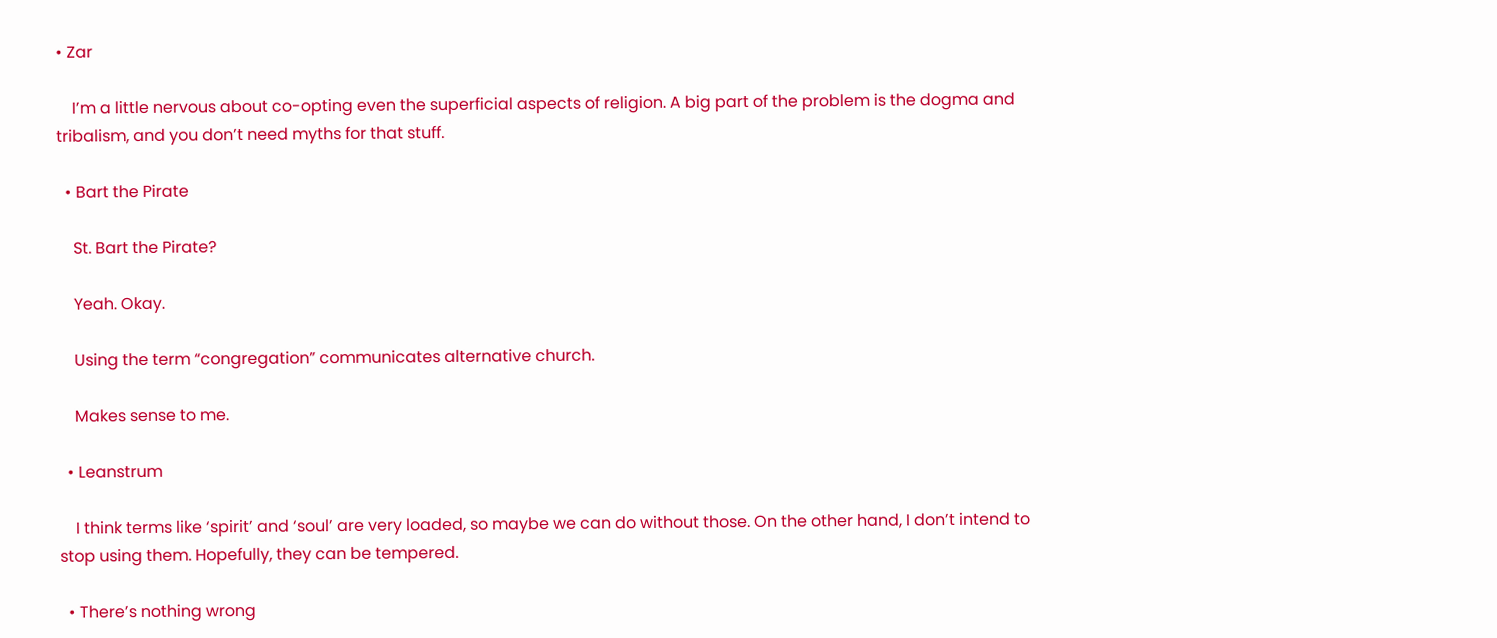• Zar

    I’m a little nervous about co-opting even the superficial aspects of religion. A big part of the problem is the dogma and tribalism, and you don’t need myths for that stuff.

  • Bart the Pirate

    St. Bart the Pirate?

    Yeah. Okay.

    Using the term “congregation” communicates alternative church.

    Makes sense to me.

  • Leanstrum

    I think terms like ‘spirit’ and ‘soul’ are very loaded, so maybe we can do without those. On the other hand, I don’t intend to stop using them. Hopefully, they can be tempered.

  • There’s nothing wrong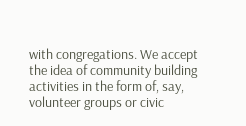with congregations. We accept the idea of community building activities in the form of, say, volunteer groups or civic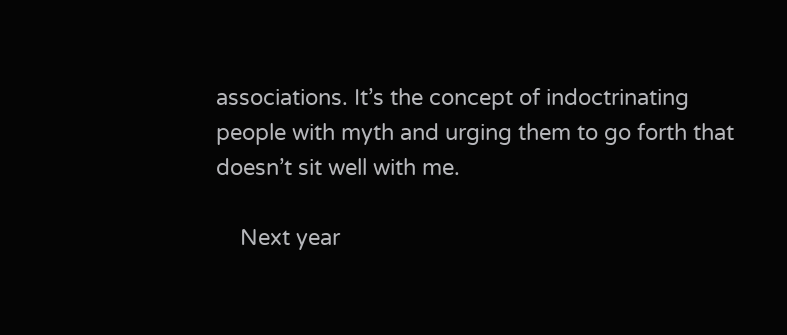associations. It’s the concept of indoctrinating people with myth and urging them to go forth that doesn’t sit well with me.

    Next year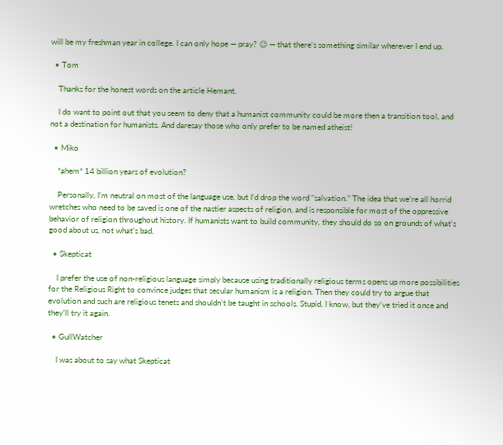will be my freshman year in college. I can only hope — pray? 😉 — that there’s something similar wherever I end up.

  • Tom

    Thanks for the honest words on the article Hemant.

    I do want to point out that you seem to deny that a humanist community could be more then a transition tool, and not a destination for humanists. And daresay those who only prefer to be named atheist!

  • Miko

    *ahem* 14 billion years of evolution?

    Personally, I’m neutral on most of the language use, but I’d drop the word “salvation.” The idea that we’re all horrid wretches who need to be saved is one of the nastier aspects of religion, and is responsible for most of the oppressive behavior of religion throughout history. If humanists want to build community, they should do so on grounds of what’s good about us, not what’s bad.

  • Skepticat

    I prefer the use of non-religious language simply because using traditionally religious terms opens up more possibilities for the Religious Right to convince judges that secular humanism is a religion. Then they could try to argue that evolution and such are religious tenets and shouldn’t be taught in schools. Stupid, I know, but they’ve tried it once and they’ll try it again.

  • GullWatcher

    I was about to say what Skepticat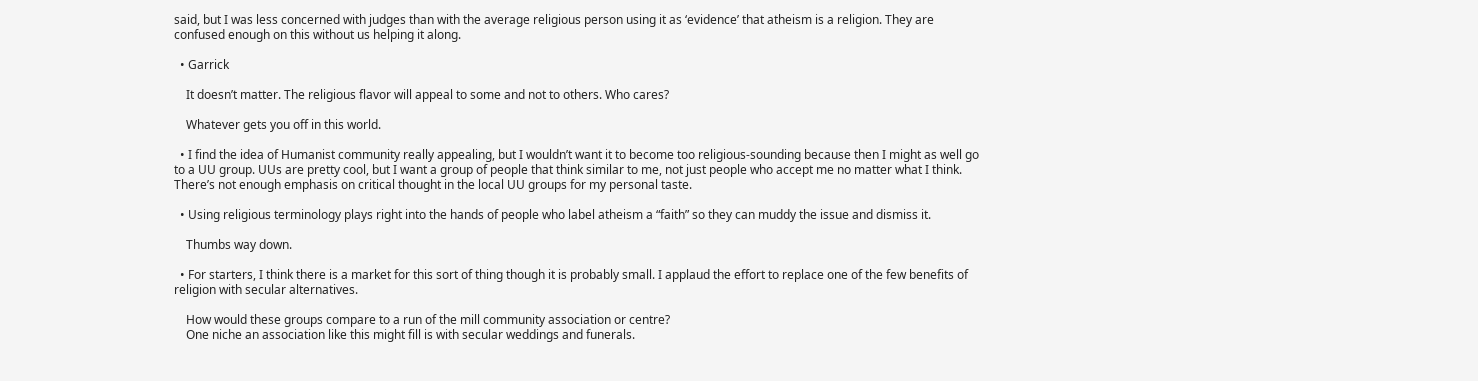said, but I was less concerned with judges than with the average religious person using it as ‘evidence’ that atheism is a religion. They are confused enough on this without us helping it along.

  • Garrick

    It doesn’t matter. The religious flavor will appeal to some and not to others. Who cares?

    Whatever gets you off in this world.

  • I find the idea of Humanist community really appealing, but I wouldn’t want it to become too religious-sounding because then I might as well go to a UU group. UUs are pretty cool, but I want a group of people that think similar to me, not just people who accept me no matter what I think. There’s not enough emphasis on critical thought in the local UU groups for my personal taste.

  • Using religious terminology plays right into the hands of people who label atheism a “faith” so they can muddy the issue and dismiss it.

    Thumbs way down.

  • For starters, I think there is a market for this sort of thing though it is probably small. I applaud the effort to replace one of the few benefits of religion with secular alternatives.

    How would these groups compare to a run of the mill community association or centre?
    One niche an association like this might fill is with secular weddings and funerals.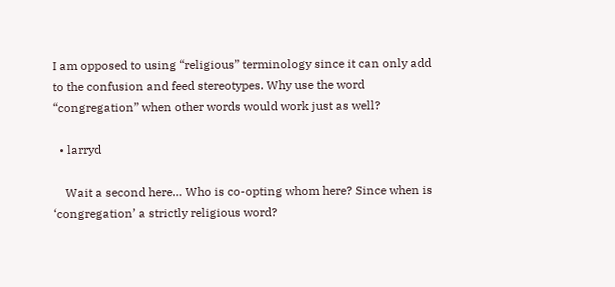I am opposed to using “religious” terminology since it can only add to the confusion and feed stereotypes. Why use the word “congregation” when other words would work just as well?

  • larryd

    Wait a second here… Who is co-opting whom here? Since when is ‘congregation’ a strictly religious word?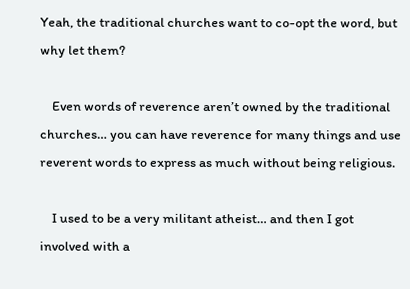Yeah, the traditional churches want to co-opt the word, but why let them?

    Even words of reverence aren’t owned by the traditional churches… you can have reverence for many things and use reverent words to express as much without being religious.

    I used to be a very militant atheist… and then I got involved with a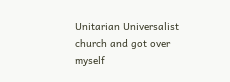Unitarian Universalist church and got over myself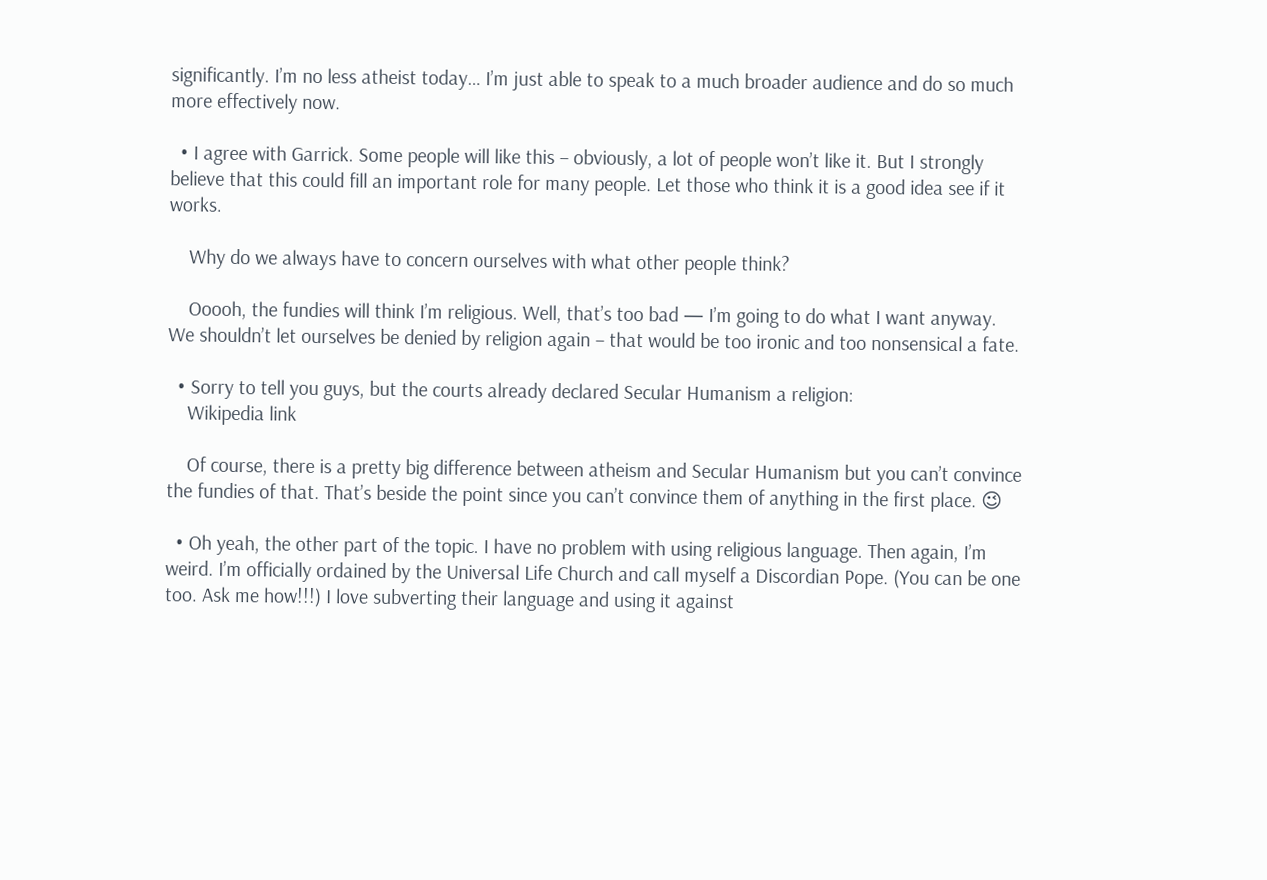significantly. I’m no less atheist today… I’m just able to speak to a much broader audience and do so much more effectively now.

  • I agree with Garrick. Some people will like this – obviously, a lot of people won’t like it. But I strongly believe that this could fill an important role for many people. Let those who think it is a good idea see if it works.

    Why do we always have to concern ourselves with what other people think?

    Ooooh, the fundies will think I’m religious. Well, that’s too bad — I’m going to do what I want anyway. We shouldn’t let ourselves be denied by religion again – that would be too ironic and too nonsensical a fate.

  • Sorry to tell you guys, but the courts already declared Secular Humanism a religion:
    Wikipedia link

    Of course, there is a pretty big difference between atheism and Secular Humanism but you can’t convince the fundies of that. That’s beside the point since you can’t convince them of anything in the first place. 😉

  • Oh yeah, the other part of the topic. I have no problem with using religious language. Then again, I’m weird. I’m officially ordained by the Universal Life Church and call myself a Discordian Pope. (You can be one too. Ask me how!!!) I love subverting their language and using it against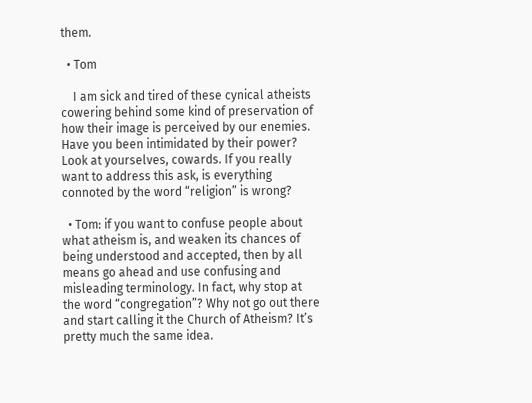them.

  • Tom

    I am sick and tired of these cynical atheists cowering behind some kind of preservation of how their image is perceived by our enemies. Have you been intimidated by their power? Look at yourselves, cowards. If you really want to address this ask, is everything connoted by the word “religion” is wrong?

  • Tom: if you want to confuse people about what atheism is, and weaken its chances of being understood and accepted, then by all means go ahead and use confusing and misleading terminology. In fact, why stop at the word “congregation”? Why not go out there and start calling it the Church of Atheism? It’s pretty much the same idea.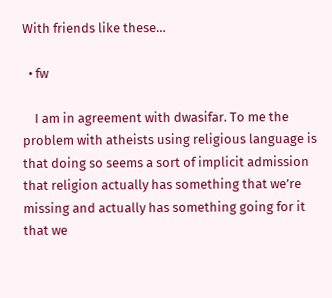With friends like these…

  • fw

    I am in agreement with dwasifar. To me the problem with atheists using religious language is that doing so seems a sort of implicit admission that religion actually has something that we’re missing and actually has something going for it that we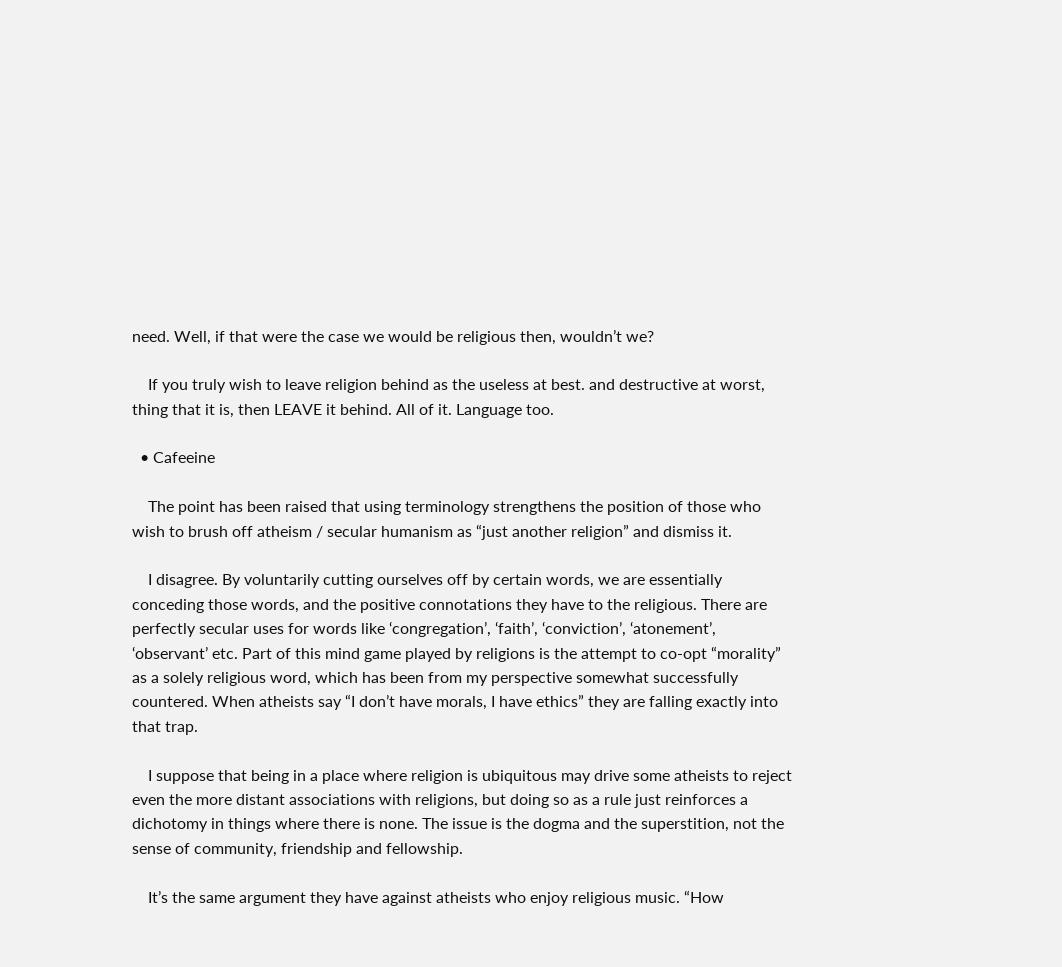need. Well, if that were the case we would be religious then, wouldn’t we?

    If you truly wish to leave religion behind as the useless at best. and destructive at worst, thing that it is, then LEAVE it behind. All of it. Language too.

  • Cafeeine

    The point has been raised that using terminology strengthens the position of those who wish to brush off atheism / secular humanism as “just another religion” and dismiss it.

    I disagree. By voluntarily cutting ourselves off by certain words, we are essentially conceding those words, and the positive connotations they have to the religious. There are perfectly secular uses for words like ‘congregation’, ‘faith’, ‘conviction’, ‘atonement’, ‘observant’ etc. Part of this mind game played by religions is the attempt to co-opt “morality” as a solely religious word, which has been from my perspective somewhat successfully countered. When atheists say “I don’t have morals, I have ethics” they are falling exactly into that trap.

    I suppose that being in a place where religion is ubiquitous may drive some atheists to reject even the more distant associations with religions, but doing so as a rule just reinforces a dichotomy in things where there is none. The issue is the dogma and the superstition, not the sense of community, friendship and fellowship.

    It’s the same argument they have against atheists who enjoy religious music. “How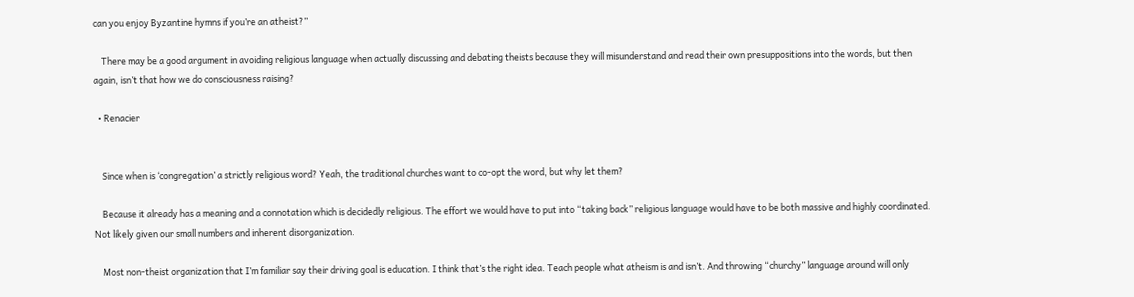can you enjoy Byzantine hymns if you’re an atheist?”

    There may be a good argument in avoiding religious language when actually discussing and debating theists because they will misunderstand and read their own presuppositions into the words, but then again, isn’t that how we do consciousness raising?

  • Renacier


    Since when is ‘congregation’ a strictly religious word? Yeah, the traditional churches want to co-opt the word, but why let them?

    Because it already has a meaning and a connotation which is decidedly religious. The effort we would have to put into “taking back” religious language would have to be both massive and highly coordinated. Not likely given our small numbers and inherent disorganization.

    Most non-theist organization that I’m familiar say their driving goal is education. I think that’s the right idea. Teach people what atheism is and isn’t. And throwing “churchy” language around will only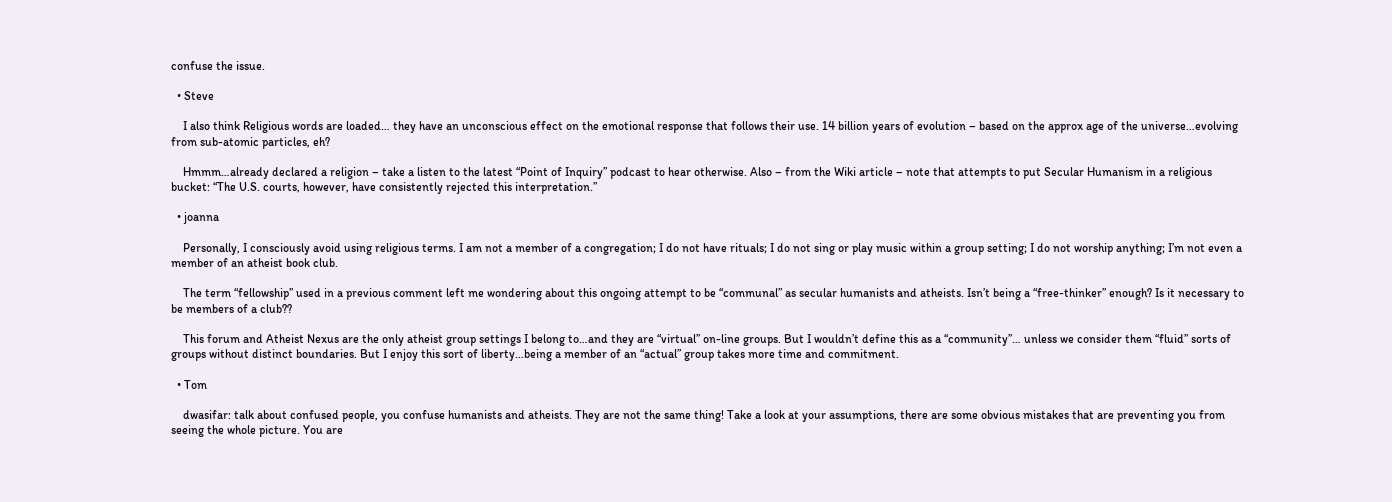confuse the issue.

  • Steve

    I also think Religious words are loaded… they have an unconscious effect on the emotional response that follows their use. 14 billion years of evolution – based on the approx age of the universe…evolving from sub-atomic particles, eh?

    Hmmm…already declared a religion – take a listen to the latest “Point of Inquiry” podcast to hear otherwise. Also – from the Wiki article – note that attempts to put Secular Humanism in a religious bucket: “The U.S. courts, however, have consistently rejected this interpretation.”

  • joanna

    Personally, I consciously avoid using religious terms. I am not a member of a congregation; I do not have rituals; I do not sing or play music within a group setting; I do not worship anything; I’m not even a member of an atheist book club.

    The term “fellowship” used in a previous comment left me wondering about this ongoing attempt to be “communal” as secular humanists and atheists. Isn’t being a “free-thinker” enough? Is it necessary to be members of a club??

    This forum and Atheist Nexus are the only atheist group settings I belong to…and they are “virtual” on-line groups. But I wouldn’t define this as a “community”… unless we consider them “fluid” sorts of groups without distinct boundaries. But I enjoy this sort of liberty…being a member of an “actual” group takes more time and commitment.

  • Tom

    dwasifar: talk about confused people, you confuse humanists and atheists. They are not the same thing! Take a look at your assumptions, there are some obvious mistakes that are preventing you from seeing the whole picture. You are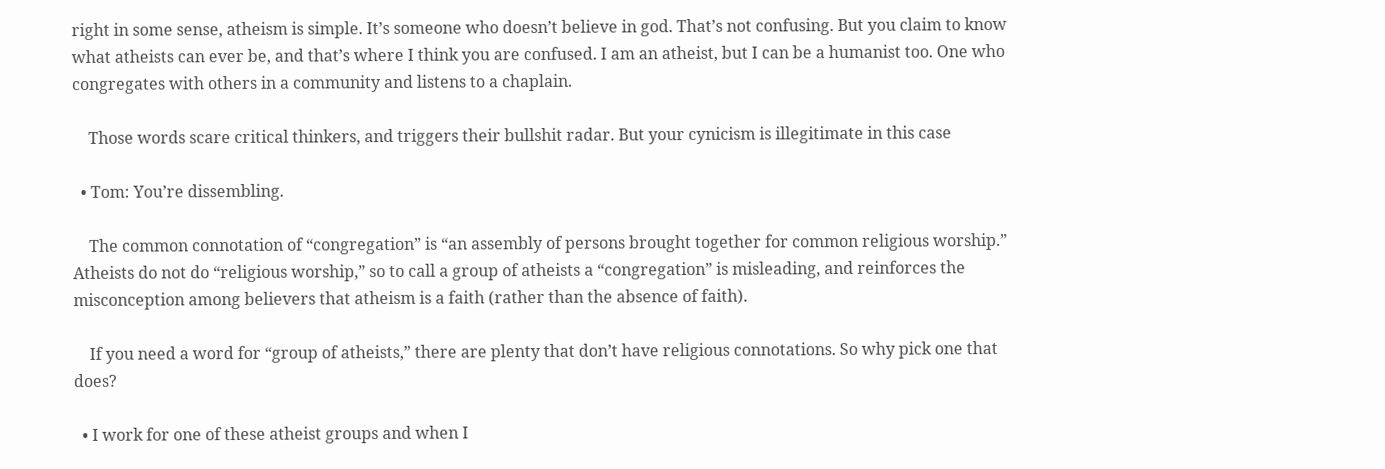right in some sense, atheism is simple. It’s someone who doesn’t believe in god. That’s not confusing. But you claim to know what atheists can ever be, and that’s where I think you are confused. I am an atheist, but I can be a humanist too. One who congregates with others in a community and listens to a chaplain.

    Those words scare critical thinkers, and triggers their bullshit radar. But your cynicism is illegitimate in this case

  • Tom: You’re dissembling.

    The common connotation of “congregation” is “an assembly of persons brought together for common religious worship.” Atheists do not do “religious worship,” so to call a group of atheists a “congregation” is misleading, and reinforces the misconception among believers that atheism is a faith (rather than the absence of faith).

    If you need a word for “group of atheists,” there are plenty that don’t have religious connotations. So why pick one that does?

  • I work for one of these atheist groups and when I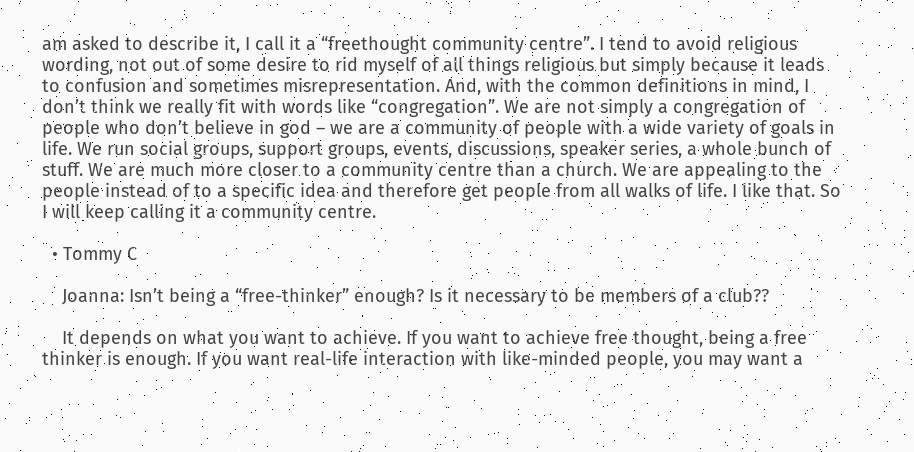am asked to describe it, I call it a “freethought community centre”. I tend to avoid religious wording, not out of some desire to rid myself of all things religious but simply because it leads to confusion and sometimes misrepresentation. And, with the common definitions in mind, I don’t think we really fit with words like “congregation”. We are not simply a congregation of people who don’t believe in god – we are a community of people with a wide variety of goals in life. We run social groups, support groups, events, discussions, speaker series, a whole bunch of stuff. We are much more closer to a community centre than a church. We are appealing to the people instead of to a specific idea and therefore get people from all walks of life. I like that. So I will keep calling it a community centre.

  • Tommy C

    Joanna: Isn’t being a “free-thinker” enough? Is it necessary to be members of a club??

    It depends on what you want to achieve. If you want to achieve free thought, being a free thinker is enough. If you want real-life interaction with like-minded people, you may want a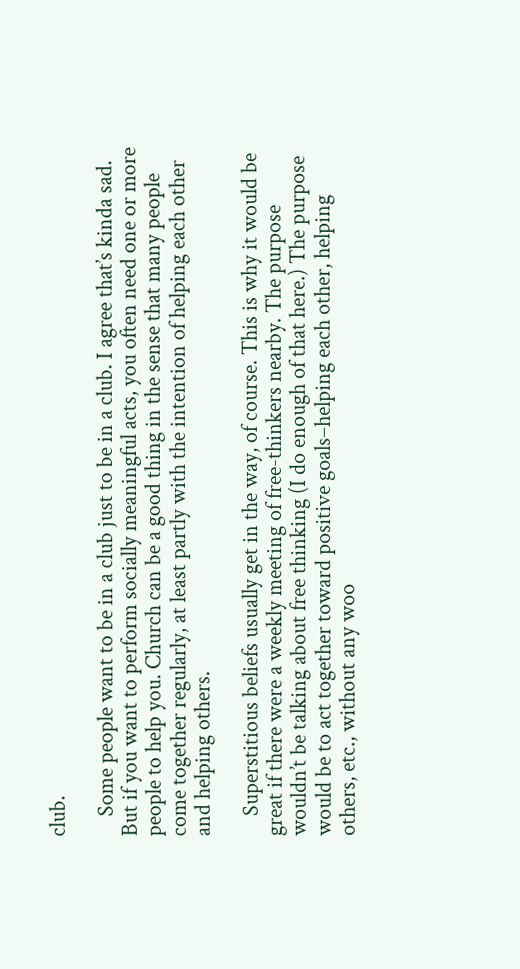club.

    Some people want to be in a club just to be in a club. I agree that’s kinda sad. But if you want to perform socially meaningful acts, you often need one or more people to help you. Church can be a good thing in the sense that many people come together regularly, at least partly with the intention of helping each other and helping others.

    Superstitious beliefs usually get in the way, of course. This is why it would be great if there were a weekly meeting of free-thinkers nearby. The purpose wouldn’t be talking about free thinking (I do enough of that here.) The purpose would be to act together toward positive goals–helping each other, helping others, etc., without any woo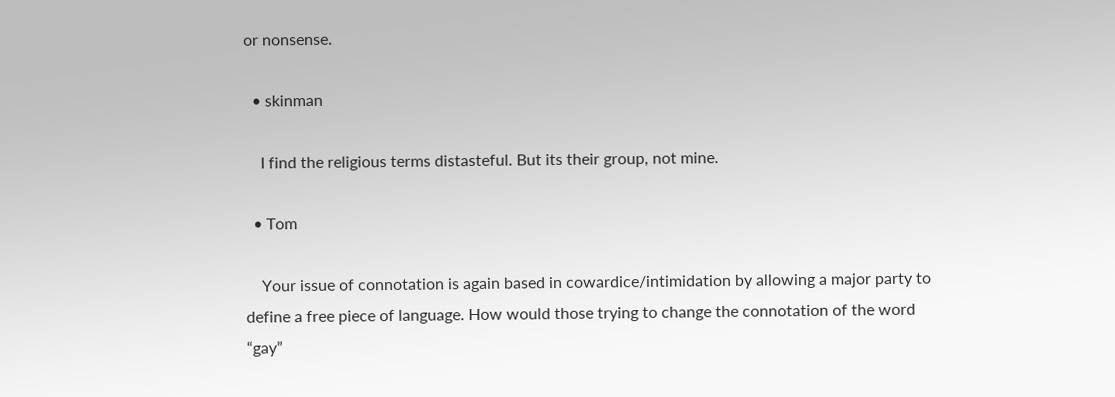or nonsense.

  • skinman

    I find the religious terms distasteful. But its their group, not mine.

  • Tom

    Your issue of connotation is again based in cowardice/intimidation by allowing a major party to define a free piece of language. How would those trying to change the connotation of the word “gay”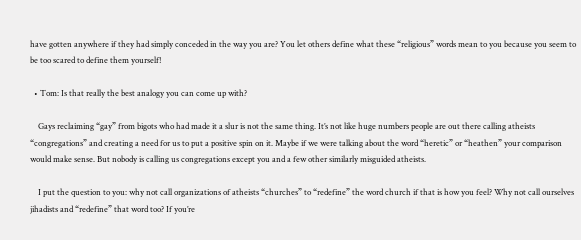have gotten anywhere if they had simply conceded in the way you are? You let others define what these “religious” words mean to you because you seem to be too scared to define them yourself!

  • Tom: Is that really the best analogy you can come up with?

    Gays reclaiming “gay” from bigots who had made it a slur is not the same thing. It’s not like huge numbers people are out there calling atheists “congregations” and creating a need for us to put a positive spin on it. Maybe if we were talking about the word “heretic” or “heathen” your comparison would make sense. But nobody is calling us congregations except you and a few other similarly misguided atheists.

    I put the question to you: why not call organizations of atheists “churches” to “redefine” the word church if that is how you feel? Why not call ourselves jihadists and “redefine” that word too? If you’re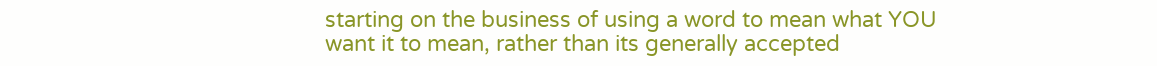starting on the business of using a word to mean what YOU want it to mean, rather than its generally accepted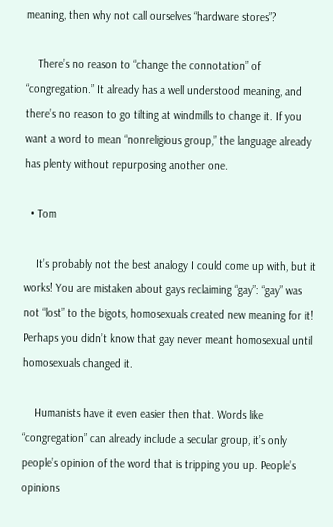meaning, then why not call ourselves “hardware stores”?

    There’s no reason to “change the connotation” of “congregation.” It already has a well understood meaning, and there’s no reason to go tilting at windmills to change it. If you want a word to mean “nonreligious group,” the language already has plenty without repurposing another one.

  • Tom

    It’s probably not the best analogy I could come up with, but it works! You are mistaken about gays reclaiming “gay”: “gay” was not “lost” to the bigots, homosexuals created new meaning for it! Perhaps you didn’t know that gay never meant homosexual until homosexuals changed it.

    Humanists have it even easier then that. Words like “congregation” can already include a secular group, it’s only people’s opinion of the word that is tripping you up. People’s opinions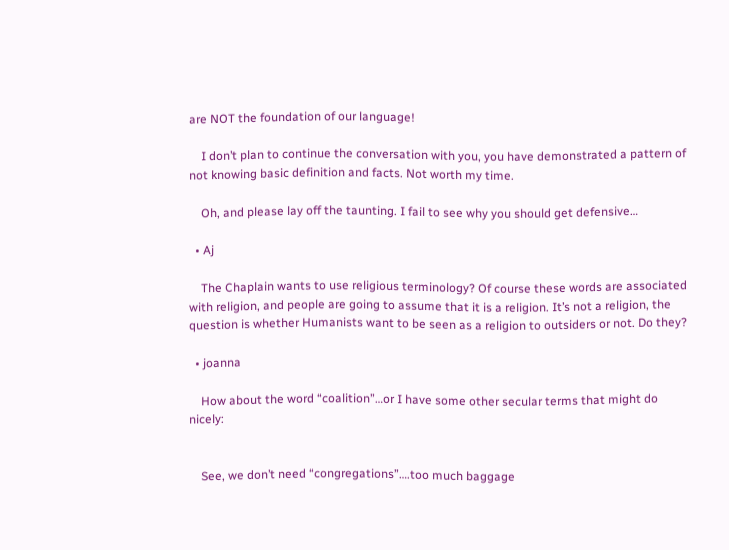are NOT the foundation of our language!

    I don’t plan to continue the conversation with you, you have demonstrated a pattern of not knowing basic definition and facts. Not worth my time.

    Oh, and please lay off the taunting. I fail to see why you should get defensive…

  • Aj

    The Chaplain wants to use religious terminology? Of course these words are associated with religion, and people are going to assume that it is a religion. It’s not a religion, the question is whether Humanists want to be seen as a religion to outsiders or not. Do they?

  • joanna

    How about the word “coalition”…or I have some other secular terms that might do nicely:


    See, we don’t need “congregations”….too much baggage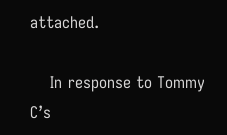attached.

    In response to Tommy C’s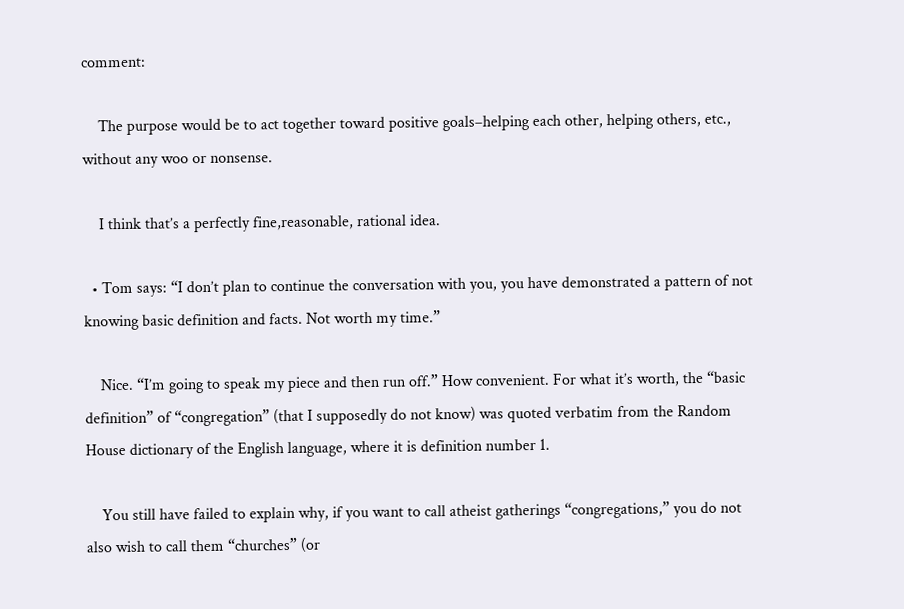comment:

    The purpose would be to act together toward positive goals–helping each other, helping others, etc., without any woo or nonsense.

    I think that’s a perfectly fine,reasonable, rational idea.

  • Tom says: “I don’t plan to continue the conversation with you, you have demonstrated a pattern of not knowing basic definition and facts. Not worth my time.”

    Nice. “I’m going to speak my piece and then run off.” How convenient. For what it’s worth, the “basic definition” of “congregation” (that I supposedly do not know) was quoted verbatim from the Random House dictionary of the English language, where it is definition number 1.

    You still have failed to explain why, if you want to call atheist gatherings “congregations,” you do not also wish to call them “churches” (or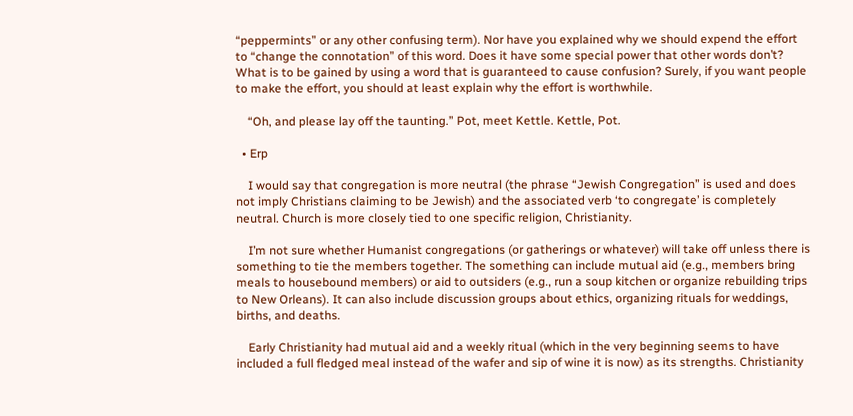“peppermints” or any other confusing term). Nor have you explained why we should expend the effort to “change the connotation” of this word. Does it have some special power that other words don’t? What is to be gained by using a word that is guaranteed to cause confusion? Surely, if you want people to make the effort, you should at least explain why the effort is worthwhile.

    “Oh, and please lay off the taunting.” Pot, meet Kettle. Kettle, Pot.

  • Erp

    I would say that congregation is more neutral (the phrase “Jewish Congregation” is used and does not imply Christians claiming to be Jewish) and the associated verb ‘to congregate’ is completely neutral. Church is more closely tied to one specific religion, Christianity.

    I’m not sure whether Humanist congregations (or gatherings or whatever) will take off unless there is something to tie the members together. The something can include mutual aid (e.g., members bring meals to housebound members) or aid to outsiders (e.g., run a soup kitchen or organize rebuilding trips to New Orleans). It can also include discussion groups about ethics, organizing rituals for weddings, births, and deaths.

    Early Christianity had mutual aid and a weekly ritual (which in the very beginning seems to have included a full fledged meal instead of the wafer and sip of wine it is now) as its strengths. Christianity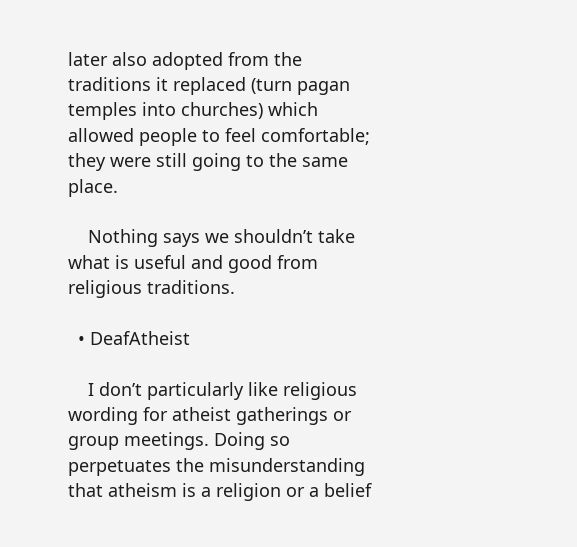later also adopted from the traditions it replaced (turn pagan temples into churches) which allowed people to feel comfortable; they were still going to the same place.

    Nothing says we shouldn’t take what is useful and good from religious traditions.

  • DeafAtheist

    I don’t particularly like religious wording for atheist gatherings or group meetings. Doing so perpetuates the misunderstanding that atheism is a religion or a belief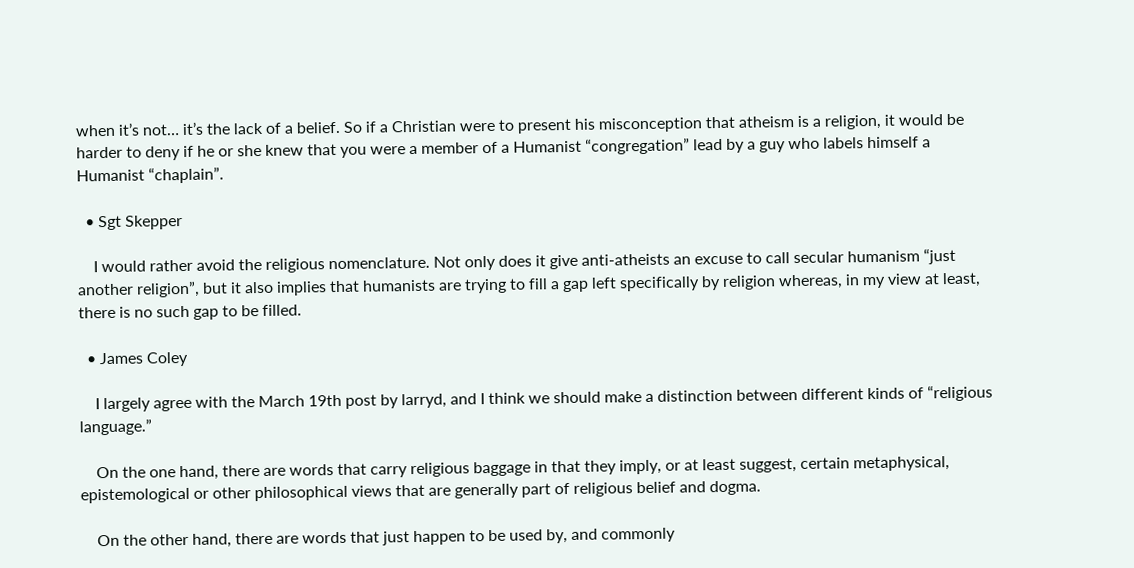when it’s not… it’s the lack of a belief. So if a Christian were to present his misconception that atheism is a religion, it would be harder to deny if he or she knew that you were a member of a Humanist “congregation” lead by a guy who labels himself a Humanist “chaplain”.

  • Sgt Skepper

    I would rather avoid the religious nomenclature. Not only does it give anti-atheists an excuse to call secular humanism “just another religion”, but it also implies that humanists are trying to fill a gap left specifically by religion whereas, in my view at least, there is no such gap to be filled.

  • James Coley

    I largely agree with the March 19th post by larryd, and I think we should make a distinction between different kinds of “religious language.”

    On the one hand, there are words that carry religious baggage in that they imply, or at least suggest, certain metaphysical, epistemological or other philosophical views that are generally part of religious belief and dogma.

    On the other hand, there are words that just happen to be used by, and commonly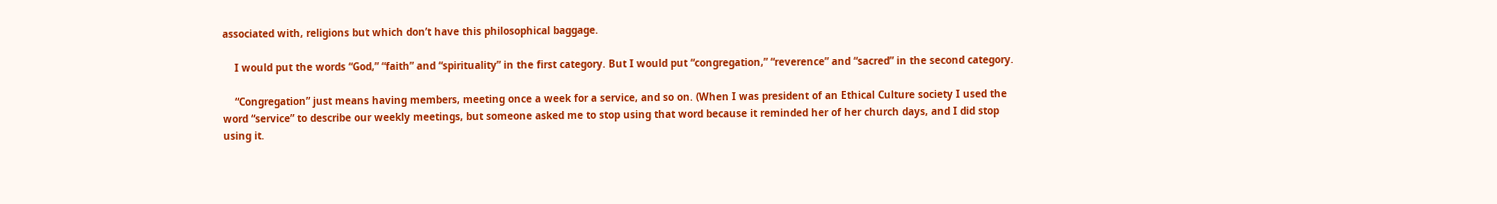associated with, religions but which don’t have this philosophical baggage.

    I would put the words “God,” “faith” and “spirituality” in the first category. But I would put “congregation,” “reverence” and “sacred” in the second category.

    “Congregation” just means having members, meeting once a week for a service, and so on. (When I was president of an Ethical Culture society I used the word “service” to describe our weekly meetings, but someone asked me to stop using that word because it reminded her of her church days, and I did stop using it.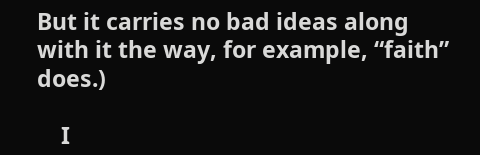But it carries no bad ideas along with it the way, for example, “faith” does.)

    I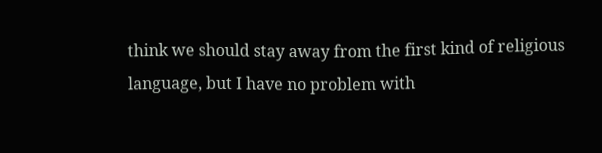think we should stay away from the first kind of religious language, but I have no problem with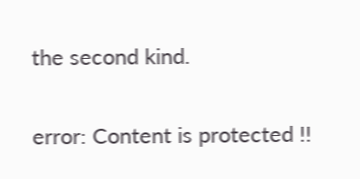the second kind.

error: Content is protected !!